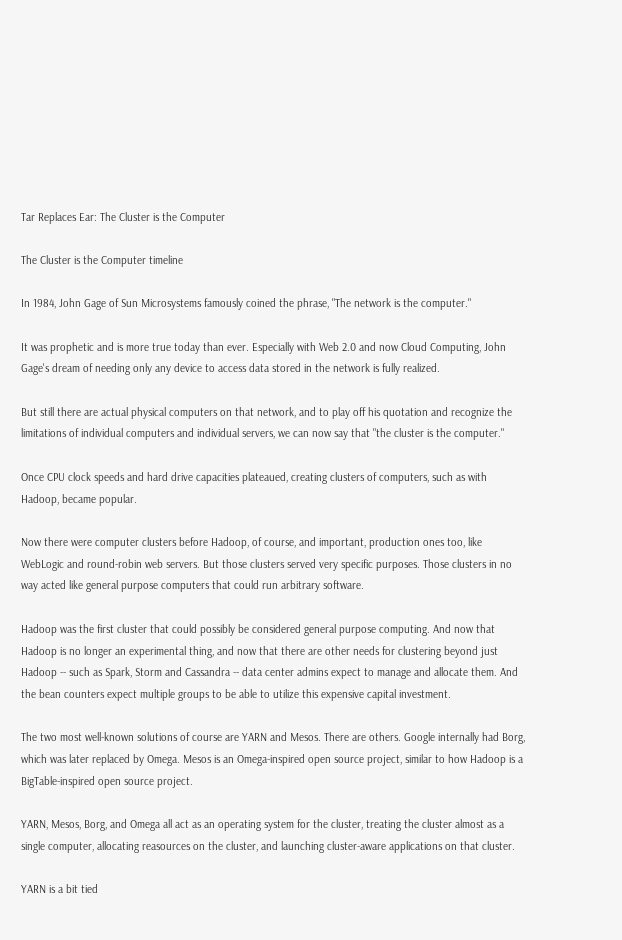Tar Replaces Ear: The Cluster is the Computer

The Cluster is the Computer timeline

In 1984, John Gage of Sun Microsystems famously coined the phrase, "The network is the computer."

It was prophetic and is more true today than ever. Especially with Web 2.0 and now Cloud Computing, John Gage's dream of needing only any device to access data stored in the network is fully realized.

But still there are actual physical computers on that network, and to play off his quotation and recognize the limitations of individual computers and individual servers, we can now say that "the cluster is the computer."

Once CPU clock speeds and hard drive capacities plateaued, creating clusters of computers, such as with Hadoop, became popular.

Now there were computer clusters before Hadoop, of course, and important, production ones too, like WebLogic and round-robin web servers. But those clusters served very specific purposes. Those clusters in no way acted like general purpose computers that could run arbitrary software.

Hadoop was the first cluster that could possibly be considered general purpose computing. And now that Hadoop is no longer an experimental thing, and now that there are other needs for clustering beyond just Hadoop -- such as Spark, Storm and Cassandra -- data center admins expect to manage and allocate them. And the bean counters expect multiple groups to be able to utilize this expensive capital investment.

The two most well-known solutions of course are YARN and Mesos. There are others. Google internally had Borg, which was later replaced by Omega. Mesos is an Omega-inspired open source project, similar to how Hadoop is a BigTable-inspired open source project.

YARN, Mesos, Borg, and Omega all act as an operating system for the cluster, treating the cluster almost as a single computer, allocating reasources on the cluster, and launching cluster-aware applications on that cluster.

YARN is a bit tied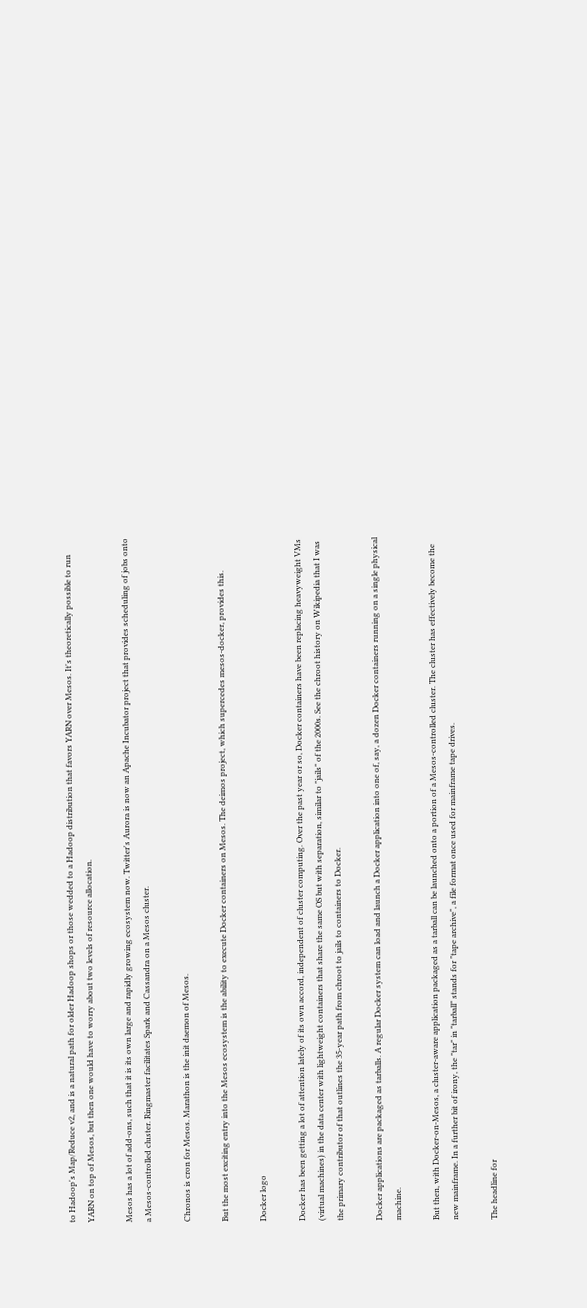to Hadoop's Map/Reduce v2, and is a natural path for older Hadoop shops or those wedded to a Hadoop distribution that favors YARN over Mesos. It's theoretically possible to run YARN on top of Mesos, but then one would have to worry about two levels of resource allocation.

Mesos has a lot of add-ons, such that it is its own large and rapidly growing ecosystem now. Twitter's Aurora is now an Apache Incubator project that provides scheduling of jobs onto a Mesos-controlled cluster. Ringmaster facilitates Spark and Cassandra on a Mesos cluster.

Chronos is cron for Mesos. Marathon is the init daemon of Mesos.

But the most exciting entry into the Mesos ecosystem is the ability to execute Docker containers on Mesos. The deimos project, which supercedes mesos-docker, provides this.

Docker logo

Docker has been getting a lot of attention lately of its own accord, independent of cluster computing. Over the past year or so, Docker containers have been replacing heavyweight VMs (virtual machines) in the data center with lightweight containers that share the same OS but with separation, similar to "jails" of the 2000s. See the chroot history on Wikipedia that I was the primary contributor of that outlines the 35-year path from chroot to jails to containers to Docker.

Docker applications are packaged as tarballs. A regular Docker system can load and launch a Docker application into one of, say, a dozen Docker containers running on a single physical machine.

But then, with Docker-on-Mesos, a cluster-aware application packaged as a tarball can be launched onto a portion of a Mesos-controlled cluster. The cluster has effectively become the new mainframe. In a further bit of irony, the "tar" in "tarball" stands for "tape archive", a file format once used for mainframe tape drives.

The headline for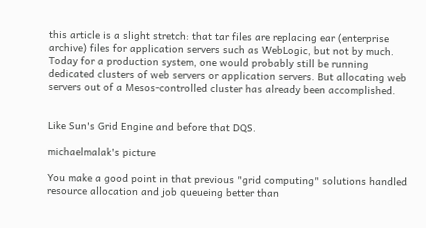this article is a slight stretch: that tar files are replacing ear (enterprise archive) files for application servers such as WebLogic, but not by much. Today for a production system, one would probably still be running dedicated clusters of web servers or application servers. But allocating web servers out of a Mesos-controlled cluster has already been accomplished.


Like Sun's Grid Engine and before that DQS.

michaelmalak's picture

You make a good point in that previous "grid computing" solutions handled resource allocation and job queueing better than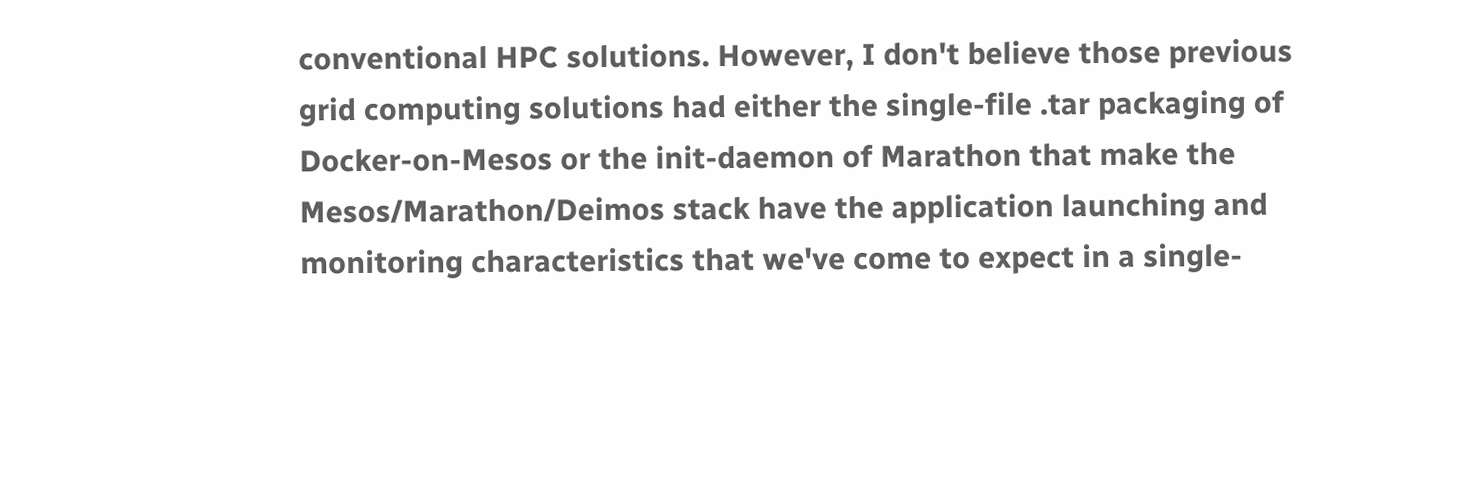conventional HPC solutions. However, I don't believe those previous grid computing solutions had either the single-file .tar packaging of Docker-on-Mesos or the init-daemon of Marathon that make the Mesos/Marathon/Deimos stack have the application launching and monitoring characteristics that we've come to expect in a single-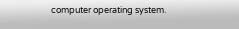computer operating system.